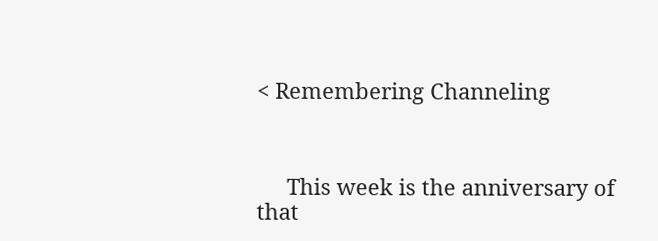< Remembering Channeling



     This week is the anniversary of that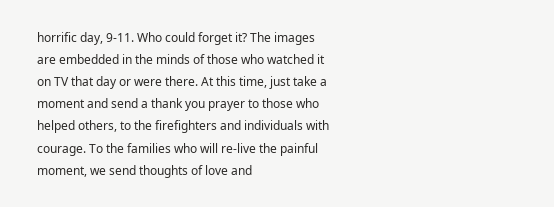horrific day, 9-11. Who could forget it? The images are embedded in the minds of those who watched it on TV that day or were there. At this time, just take a moment and send a thank you prayer to those who helped others, to the firefighters and individuals with courage. To the families who will re-live the painful moment, we send thoughts of love and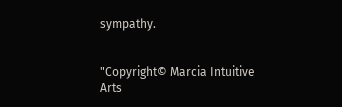sympathy.


"Copyright© Marcia Intuitive Arts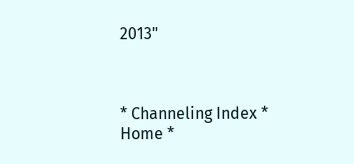2013"



* Channeling Index * Home *